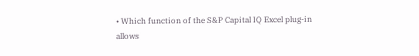• Which function of the S&P Capital IQ Excel plug-in allows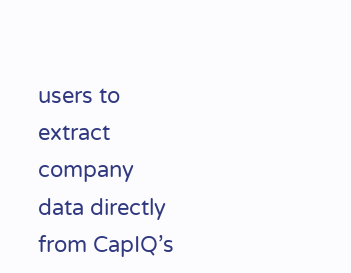users to extract company data directly from CapIQ’s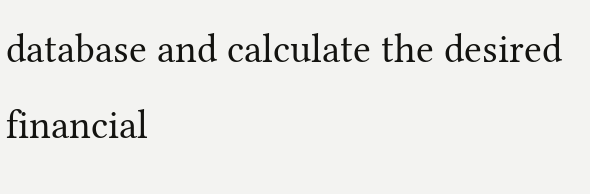database and calculate the desired financial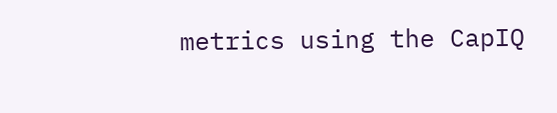metrics using the CapIQ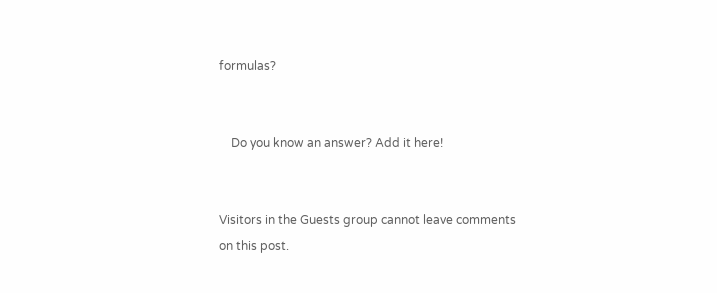formulas?


    Do you know an answer? Add it here!


Visitors in the Guests group cannot leave comments on this post.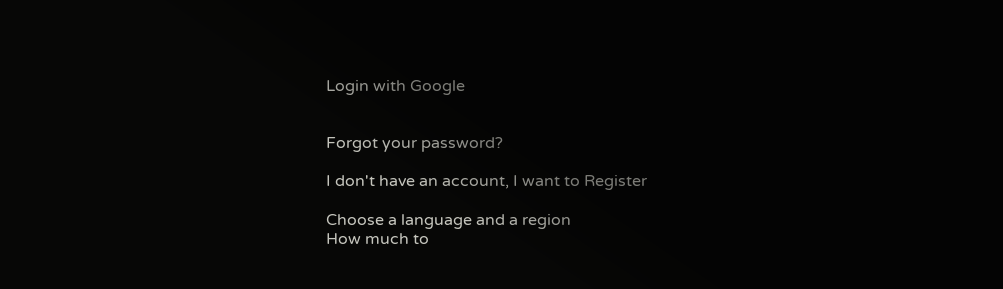Login with Google


Forgot your password?

I don't have an account, I want to Register

Choose a language and a region
How much to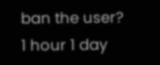ban the user?
1 hour 1 day